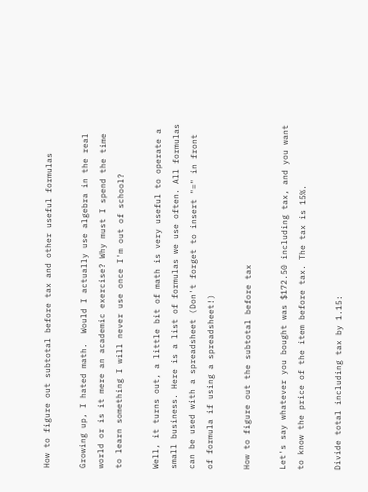How to figure out subtotal before tax and other useful formulas

Growing up, I hated math.  Would I actually use algebra in the real world or is it mere an academic exercise? Why must I spend the time to learn something I will never use once I'm out of school?

Well, it turns out, a little bit of math is very useful to operate a small business. Here is a list of formulas we use often. All formulas can be used with a spreadsheet (Don't forget to insert "=" in front of formula if using a spreadsheet!)

How to figure out the subtotal before tax

Let's say whatever you bought was $172.50 including tax, and you want to know the price of the item before tax. The tax is 15%.

Divide total including tax by 1.15: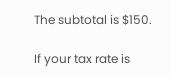The subtotal is $150.

If your tax rate is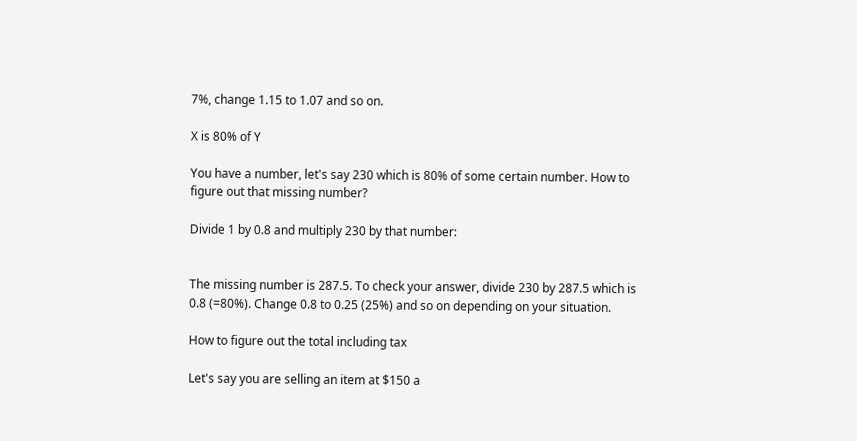7%, change 1.15 to 1.07 and so on.

X is 80% of Y

You have a number, let's say 230 which is 80% of some certain number. How to figure out that missing number?

Divide 1 by 0.8 and multiply 230 by that number:


The missing number is 287.5. To check your answer, divide 230 by 287.5 which is 0.8 (=80%). Change 0.8 to 0.25 (25%) and so on depending on your situation.

How to figure out the total including tax

Let's say you are selling an item at $150 a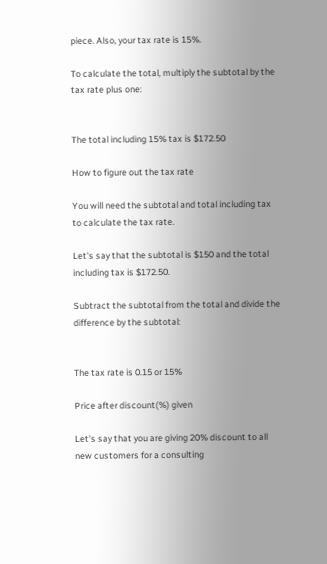piece. Also, your tax rate is 15%.

To calculate the total, multiply the subtotal by the tax rate plus one:


The total including 15% tax is $172.50

How to figure out the tax rate

You will need the subtotal and total including tax to calculate the tax rate.

Let's say that the subtotal is $150 and the total including tax is $172.50.

Subtract the subtotal from the total and divide the difference by the subtotal:


The tax rate is 0.15 or 15%

Price after discount(%) given

Let's say that you are giving 20% discount to all new customers for a consulting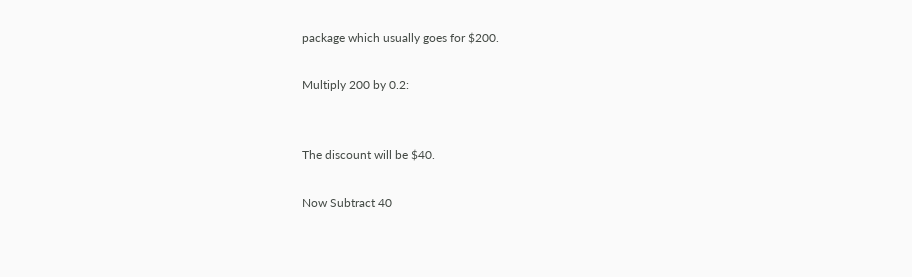package which usually goes for $200.

Multiply 200 by 0.2:


The discount will be $40.

Now Subtract 40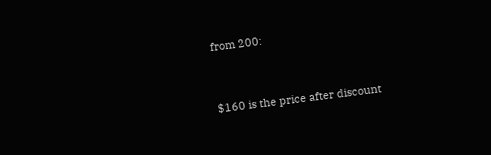from 200:


$160 is the price after discount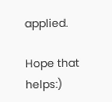applied.

Hope that helps:)